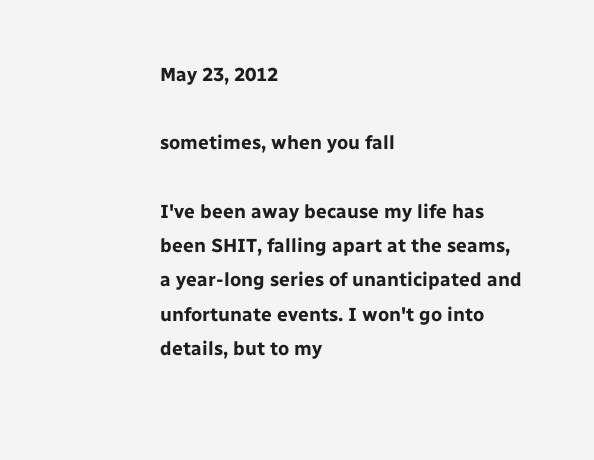May 23, 2012

sometimes, when you fall

I've been away because my life has been SHIT, falling apart at the seams, a year-long series of unanticipated and unfortunate events. I won't go into details, but to my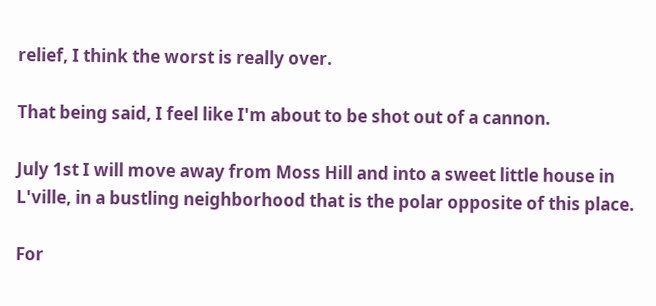relief, I think the worst is really over.

That being said, I feel like I'm about to be shot out of a cannon.

July 1st I will move away from Moss Hill and into a sweet little house in L'ville, in a bustling neighborhood that is the polar opposite of this place.

For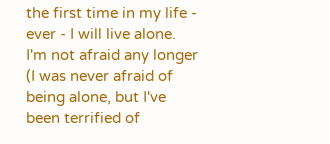the first time in my life - ever - I will live alone. I'm not afraid any longer (I was never afraid of being alone, but I've been terrified of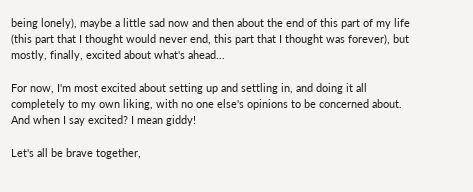being lonely), maybe a little sad now and then about the end of this part of my life (this part that I thought would never end, this part that I thought was forever), but mostly, finally, excited about what's ahead...

For now, I'm most excited about setting up and settling in, and doing it all completely to my own liking, with no one else's opinions to be concerned about. And when I say excited? I mean giddy!

Let's all be brave together,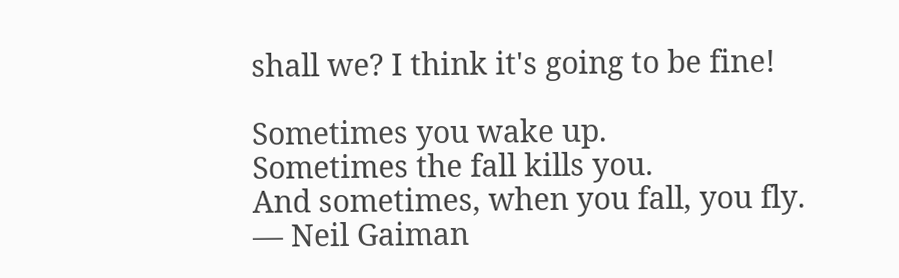shall we? I think it's going to be fine!

Sometimes you wake up.
Sometimes the fall kills you.
And sometimes, when you fall, you fly.
— Neil Gaiman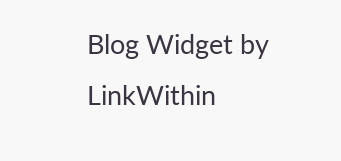Blog Widget by LinkWithin